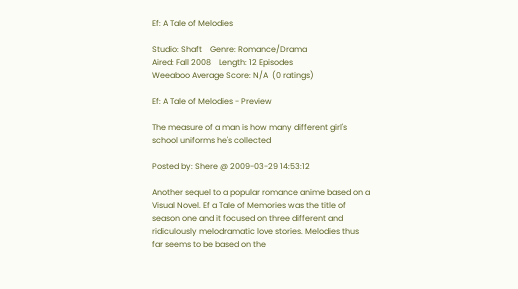Ef: A Tale of Melodies

Studio: Shaft    Genre: Romance/Drama
Aired: Fall 2008    Length: 12 Episodes
Weeaboo Average Score: N/A  (0 ratings)

Ef: A Tale of Melodies - Preview

The measure of a man is how many different girl's school uniforms he's collected

Posted by: Shere @ 2009-03-29 14:53:12

Another sequel to a popular romance anime based on a Visual Novel. Ef a Tale of Memories was the title of season one and it focused on three different and ridiculously melodramatic love stories. Melodies thus far seems to be based on the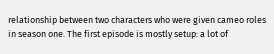relationship between two characters who were given cameo roles in season one. The first episode is mostly setup: a lot of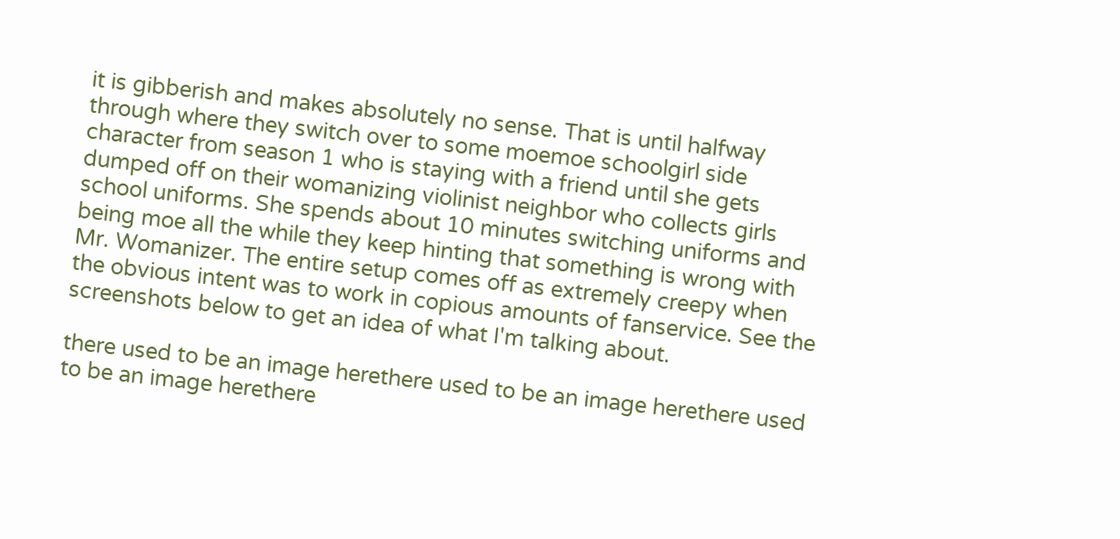it is gibberish and makes absolutely no sense. That is until halfway through where they switch over to some moemoe schoolgirl side character from season 1 who is staying with a friend until she gets dumped off on their womanizing violinist neighbor who collects girls school uniforms. She spends about 10 minutes switching uniforms and being moe all the while they keep hinting that something is wrong with Mr. Womanizer. The entire setup comes off as extremely creepy when the obvious intent was to work in copious amounts of fanservice. See the screenshots below to get an idea of what I'm talking about.

there used to be an image herethere used to be an image herethere used to be an image herethere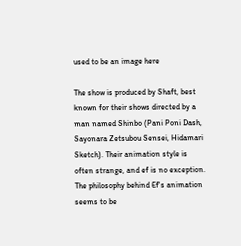used to be an image here

The show is produced by Shaft, best known for their shows directed by a man named Shinbo (Pani Poni Dash, Sayonara Zetsubou Sensei, Hidamari Sketch). Their animation style is often strange, and ef is no exception. The philosophy behind Ef's animation seems to be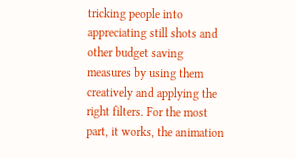tricking people into appreciating still shots and other budget saving measures by using them creatively and applying the right filters. For the most part, it works, the animation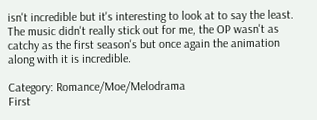isn't incredible but it's interesting to look at to say the least. The music didn't really stick out for me, the OP wasn't as catchy as the first season's but once again the animation along with it is incredible.

Category: Romance/Moe/Melodrama
First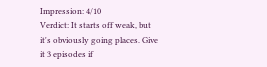Impression: 4/10
Verdict: It starts off weak, but it's obviously going places. Give it 3 episodes if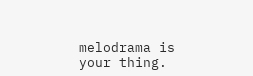melodrama is your thing.